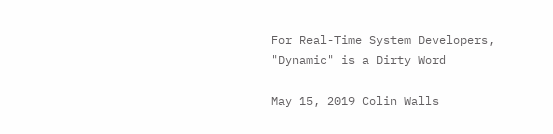For Real-Time System Developers, "Dynamic" is a Dirty Word

May 15, 2019 Colin Walls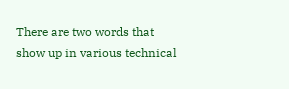There are two words that show up in various technical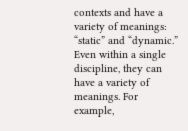contexts and have a variety of meanings: “static” and “dynamic.” Even within a single discipline, they can have a variety of meanings. For example,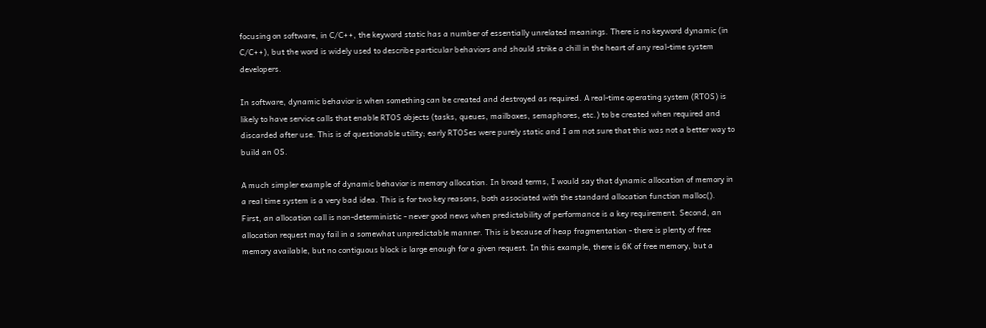focusing on software, in C/C++, the keyword static has a number of essentially unrelated meanings. There is no keyword dynamic (in C/C++), but the word is widely used to describe particular behaviors and should strike a chill in the heart of any real-time system developers.

In software, dynamic behavior is when something can be created and destroyed as required. A real-time operating system (RTOS) is likely to have service calls that enable RTOS objects (tasks, queues, mailboxes, semaphores, etc.) to be created when required and discarded after use. This is of questionable utility; early RTOSes were purely static and I am not sure that this was not a better way to build an OS.

A much simpler example of dynamic behavior is memory allocation. In broad terms, I would say that dynamic allocation of memory in a real time system is a very bad idea. This is for two key reasons, both associated with the standard allocation function malloc(). First, an allocation call is non-deterministic - never good news when predictability of performance is a key requirement. Second, an allocation request may fail in a somewhat unpredictable manner. This is because of heap fragmentation - there is plenty of free memory available, but no contiguous block is large enough for a given request. In this example, there is 6K of free memory, but a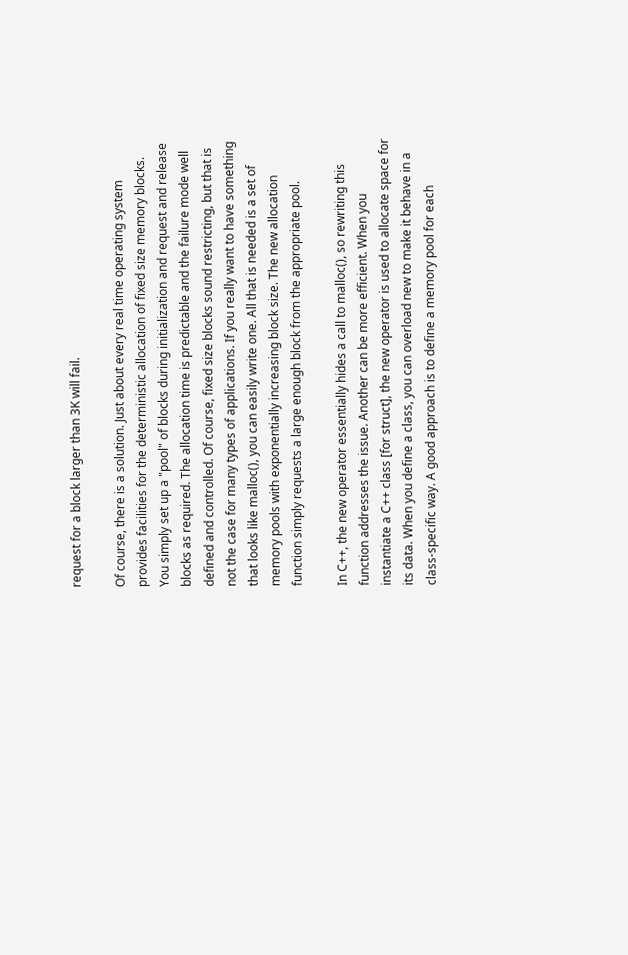request for a block larger than 3K will fail.

Of course, there is a solution. Just about every real time operating system provides facilities for the deterministic allocation of fixed size memory blocks. You simply set up a "pool" of blocks during initialization and request and release blocks as required. The allocation time is predictable and the failure mode well defined and controlled. Of course, fixed size blocks sound restricting, but that is not the case for many types of applications. If you really want to have something that looks like malloc(), you can easily write one. All that is needed is a set of memory pools with exponentially increasing block size. The new allocation function simply requests a large enough block from the appropriate pool.

In C++, the new operator essentially hides a call to malloc(), so rewriting this function addresses the issue. Another can be more efficient. When you instantiate a C++ class [for struct], the new operator is used to allocate space for its data. When you define a class, you can overload new to make it behave in a class-specific way. A good approach is to define a memory pool for each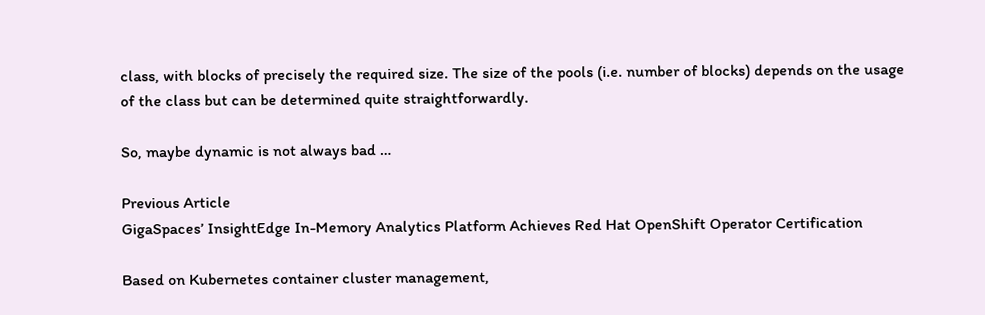class, with blocks of precisely the required size. The size of the pools (i.e. number of blocks) depends on the usage of the class but can be determined quite straightforwardly.

So, maybe dynamic is not always bad …

Previous Article
GigaSpaces’ InsightEdge In-Memory Analytics Platform Achieves Red Hat OpenShift Operator Certification

Based on Kubernetes container cluster management,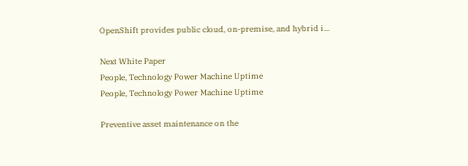OpenShift provides public cloud, on-premise, and hybrid i...

Next White Paper
People, Technology Power Machine Uptime
People, Technology Power Machine Uptime

Preventive asset maintenance on the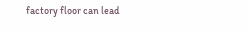factory floor can lead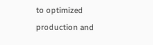to optimized production and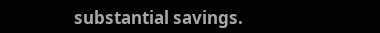substantial savings.